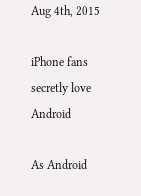Aug 4th, 2015

iPhone fans secretly love Android

As Android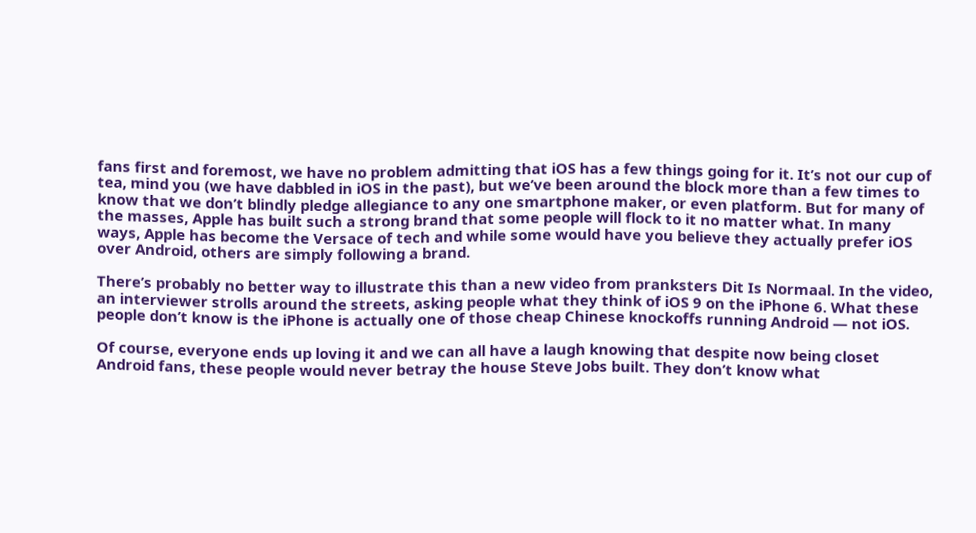fans first and foremost, we have no problem admitting that iOS has a few things going for it. It’s not our cup of tea, mind you (we have dabbled in iOS in the past), but we’ve been around the block more than a few times to know that we don’t blindly pledge allegiance to any one smartphone maker, or even platform. But for many of the masses, Apple has built such a strong brand that some people will flock to it no matter what. In many ways, Apple has become the Versace of tech and while some would have you believe they actually prefer iOS over Android, others are simply following a brand.

There’s probably no better way to illustrate this than a new video from pranksters Dit Is Normaal. In the video, an interviewer strolls around the streets, asking people what they think of iOS 9 on the iPhone 6. What these people don’t know is the iPhone is actually one of those cheap Chinese knockoffs running Android — not iOS.

Of course, everyone ends up loving it and we can all have a laugh knowing that despite now being closet Android fans, these people would never betray the house Steve Jobs built. They don’t know what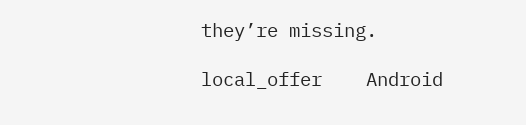they’re missing.

local_offer    Android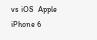vs iOS  Apple iPhone 6